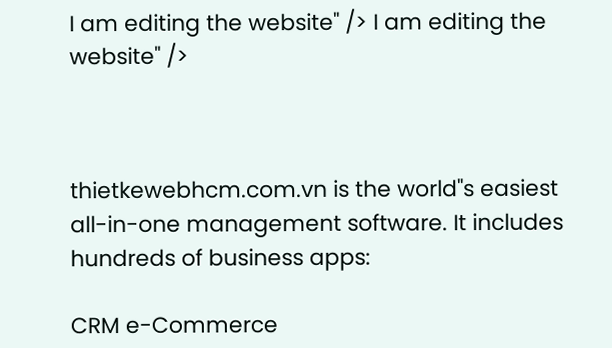I am editing the website" /> I am editing the website" />



thietkewebhcm.com.vn is the world"s easiest all-in-one management software. It includes hundreds of business apps:

CRM e-Commerce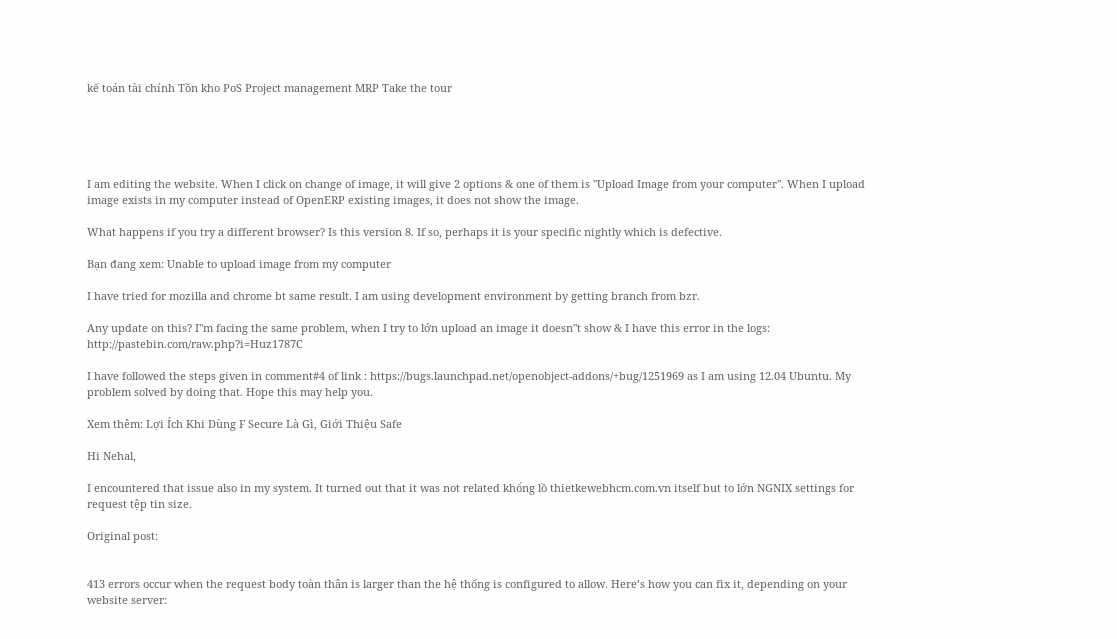kế toán tài chính Tồn kho PoS Project management MRP Take the tour





I am editing the website. When I click on change of image, it will give 2 options & one of them is "Upload Image from your computer". When I upload image exists in my computer instead of OpenERP existing images, it does not show the image.

What happens if you try a different browser? Is this version 8. If so, perhaps it is your specific nightly which is defective.

Bạn đang xem: Unable to upload image from my computer

I have tried for mozilla and chrome bt same result. I am using development environment by getting branch from bzr.

Any update on this? I"m facing the same problem, when I try to lớn upload an image it doesn"t show & I have this error in the logs: http://pastebin.com/raw.php?i=Huz1787C

I have followed the steps given in comment#4 of link : https://bugs.launchpad.net/openobject-addons/+bug/1251969 as I am using 12.04 Ubuntu. My problem solved by doing that. Hope this may help you.

Xem thêm: Lợi Ích Khi Dùng F Secure Là Gì, Giới Thiệu Safe

Hi Nehal,

I encountered that issue also in my system. It turned out that it was not related khổng lồ thietkewebhcm.com.vn itself but to lớn NGNIX settings for request tệp tin size.

Original post:


413 errors occur when the request body toàn thân is larger than the hệ thống is configured to allow. Here’s how you can fix it, depending on your website server: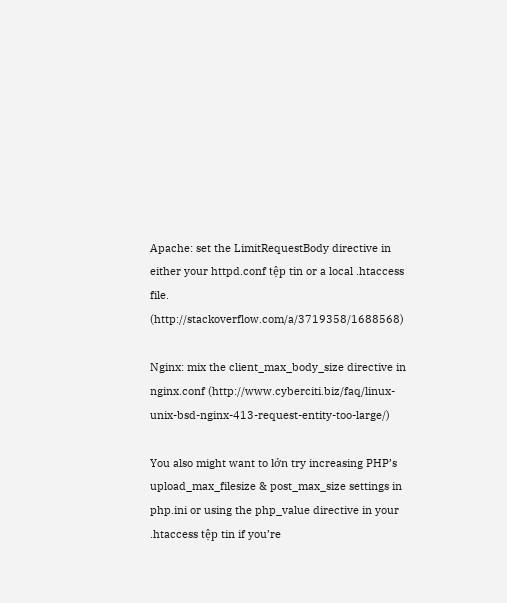Apache: set the LimitRequestBody directive in either your httpd.conf tệp tin or a local .htaccess file. (http://stackoverflow.com/a/3719358/1688568)

Nginx: mix the client_max_body_size directive in nginx.conf (http://www.cyberciti.biz/faq/linux-unix-bsd-nginx-413-request-entity-too-large/)

You also might want to lớn try increasing PHP’s upload_max_filesize & post_max_size settings in php.ini or using the php_value directive in your .htaccess tệp tin if you’re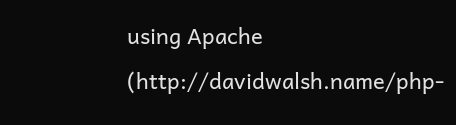using Apache (http://davidwalsh.name/php-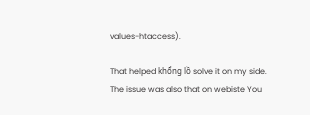values-htaccess).

That helped khổng lồ solve it on my side. The issue was also that on webiste You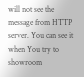will not see the message from HTTP server. You can see it when You try to showroom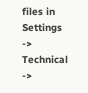files in Settings -> Technical ->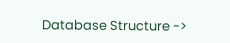Database Structure ->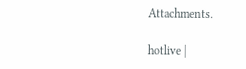Attachments.

hotlive |